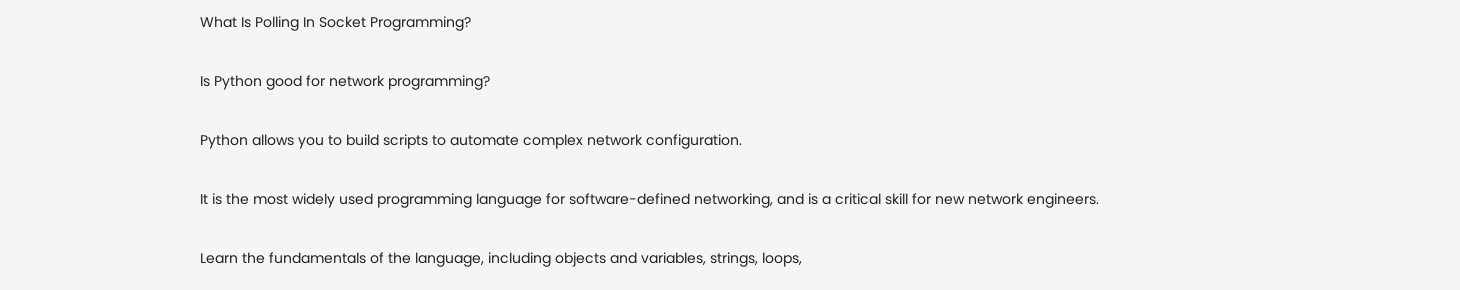What Is Polling In Socket Programming?

Is Python good for network programming?

Python allows you to build scripts to automate complex network configuration.

It is the most widely used programming language for software-defined networking, and is a critical skill for new network engineers.

Learn the fundamentals of the language, including objects and variables, strings, loops,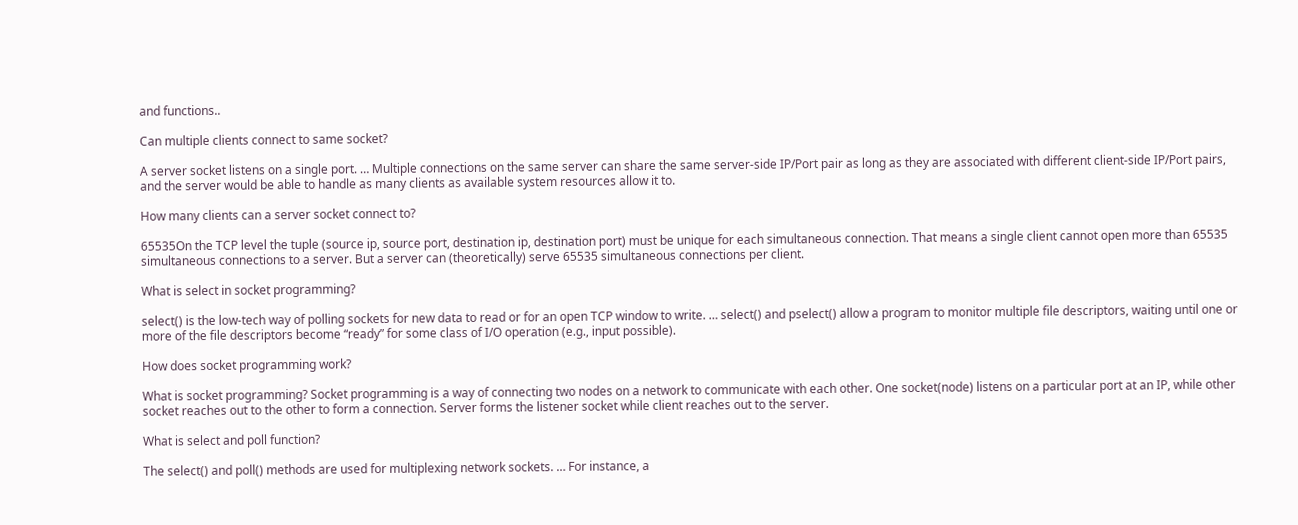and functions..

Can multiple clients connect to same socket?

A server socket listens on a single port. … Multiple connections on the same server can share the same server-side IP/Port pair as long as they are associated with different client-side IP/Port pairs, and the server would be able to handle as many clients as available system resources allow it to.

How many clients can a server socket connect to?

65535On the TCP level the tuple (source ip, source port, destination ip, destination port) must be unique for each simultaneous connection. That means a single client cannot open more than 65535 simultaneous connections to a server. But a server can (theoretically) serve 65535 simultaneous connections per client.

What is select in socket programming?

select() is the low-tech way of polling sockets for new data to read or for an open TCP window to write. … select() and pselect() allow a program to monitor multiple file descriptors, waiting until one or more of the file descriptors become “ready” for some class of I/O operation (e.g., input possible).

How does socket programming work?

What is socket programming? Socket programming is a way of connecting two nodes on a network to communicate with each other. One socket(node) listens on a particular port at an IP, while other socket reaches out to the other to form a connection. Server forms the listener socket while client reaches out to the server.

What is select and poll function?

The select() and poll() methods are used for multiplexing network sockets. … For instance, a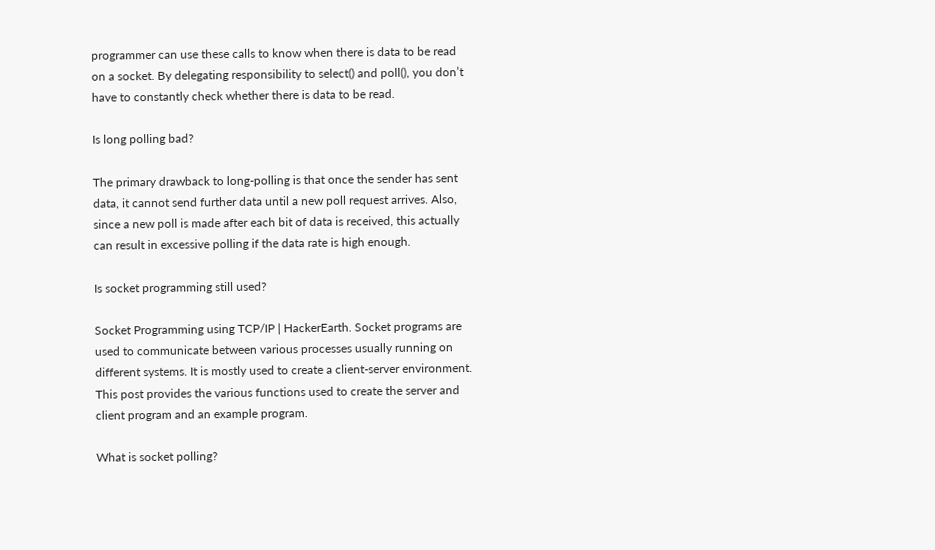programmer can use these calls to know when there is data to be read on a socket. By delegating responsibility to select() and poll(), you don’t have to constantly check whether there is data to be read.

Is long polling bad?

The primary drawback to long-polling is that once the sender has sent data, it cannot send further data until a new poll request arrives. Also, since a new poll is made after each bit of data is received, this actually can result in excessive polling if the data rate is high enough.

Is socket programming still used?

Socket Programming using TCP/IP | HackerEarth. Socket programs are used to communicate between various processes usually running on different systems. It is mostly used to create a client-server environment. This post provides the various functions used to create the server and client program and an example program.

What is socket polling?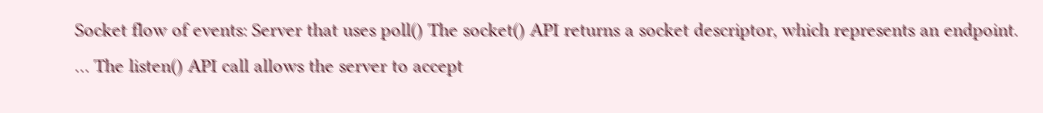Socket flow of events: Server that uses poll() The socket() API returns a socket descriptor, which represents an endpoint. … The listen() API call allows the server to accept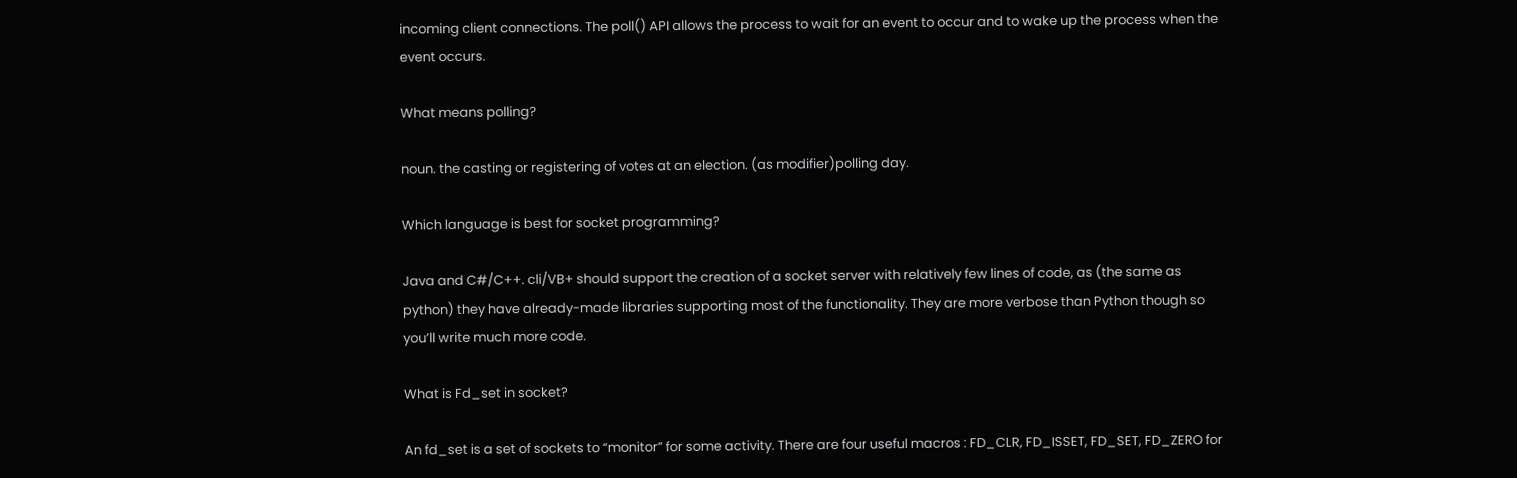incoming client connections. The poll() API allows the process to wait for an event to occur and to wake up the process when the event occurs.

What means polling?

noun. the casting or registering of votes at an election. (as modifier)polling day.

Which language is best for socket programming?

Java and C#/C++. cli/VB+ should support the creation of a socket server with relatively few lines of code, as (the same as python) they have already-made libraries supporting most of the functionality. They are more verbose than Python though so you’ll write much more code.

What is Fd_set in socket?

An fd_set is a set of sockets to “monitor” for some activity. There are four useful macros : FD_CLR, FD_ISSET, FD_SET, FD_ZERO for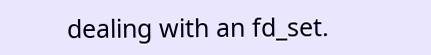dealing with an fd_set.